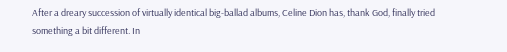After a dreary succession of virtually identical big-ballad albums, Celine Dion has, thank God, finally tried something a bit different. In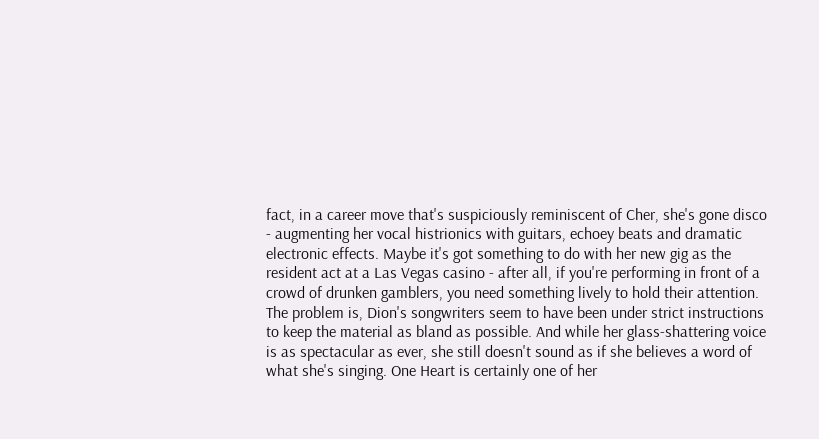fact, in a career move that's suspiciously reminiscent of Cher, she's gone disco - augmenting her vocal histrionics with guitars, echoey beats and dramatic electronic effects. Maybe it's got something to do with her new gig as the resident act at a Las Vegas casino - after all, if you're performing in front of a crowd of drunken gamblers, you need something lively to hold their attention. The problem is, Dion's songwriters seem to have been under strict instructions to keep the material as bland as possible. And while her glass-shattering voice is as spectacular as ever, she still doesn't sound as if she believes a word of what she's singing. One Heart is certainly one of her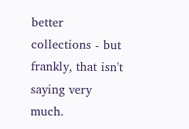better collections - but frankly, that isn't saying very much.